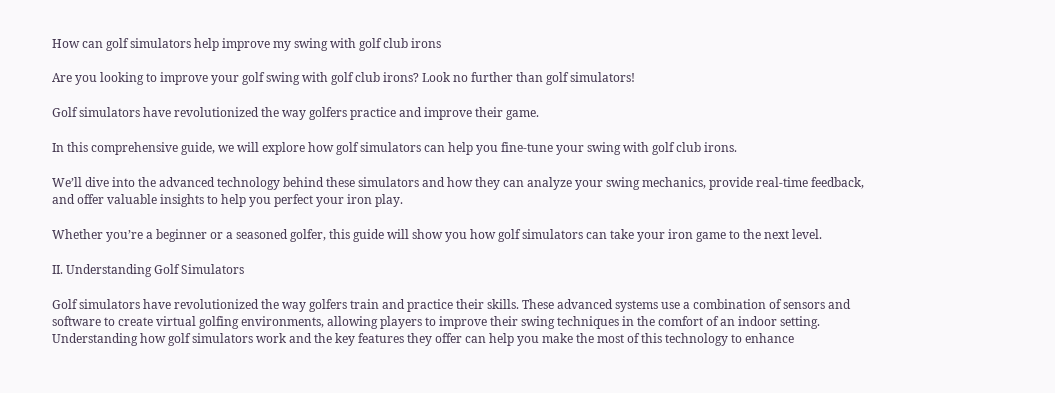How can golf simulators help improve my swing with golf club irons

Are you looking to improve your golf swing with golf club irons? Look no further than golf simulators!

Golf simulators have revolutionized the way golfers practice and improve their game.

In this comprehensive guide, we will explore how golf simulators can help you fine-tune your swing with golf club irons.

We’ll dive into the advanced technology behind these simulators and how they can analyze your swing mechanics, provide real-time feedback, and offer valuable insights to help you perfect your iron play.

Whether you’re a beginner or a seasoned golfer, this guide will show you how golf simulators can take your iron game to the next level.

II. Understanding Golf Simulators

Golf simulators have revolutionized the way golfers train and practice their skills. These advanced systems use a combination of sensors and software to create virtual golfing environments, allowing players to improve their swing techniques in the comfort of an indoor setting. Understanding how golf simulators work and the key features they offer can help you make the most of this technology to enhance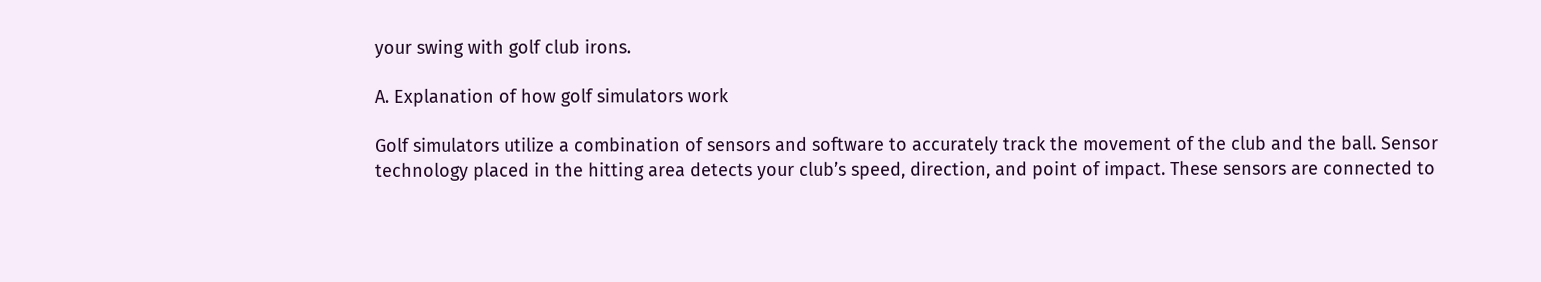your swing with golf club irons.

A. Explanation of how golf simulators work

Golf simulators utilize a combination of sensors and software to accurately track the movement of the club and the ball. Sensor technology placed in the hitting area detects your club’s speed, direction, and point of impact. These sensors are connected to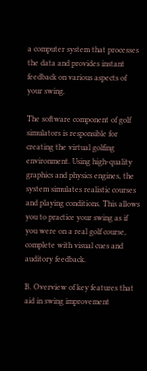a computer system that processes the data and provides instant feedback on various aspects of your swing.

The software component of golf simulators is responsible for creating the virtual golfing environment. Using high-quality graphics and physics engines, the system simulates realistic courses and playing conditions. This allows you to practice your swing as if you were on a real golf course, complete with visual cues and auditory feedback.

B. Overview of key features that aid in swing improvement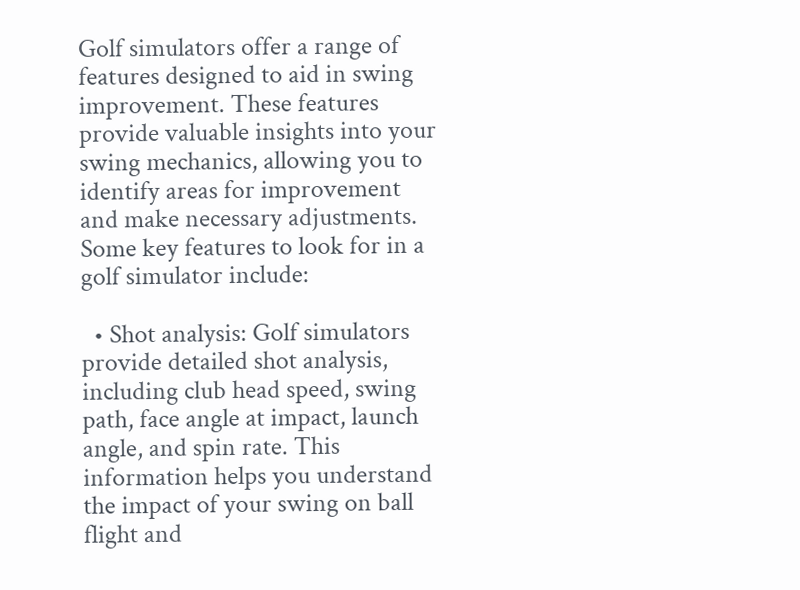Golf simulators offer a range of features designed to aid in swing improvement. These features provide valuable insights into your swing mechanics, allowing you to identify areas for improvement and make necessary adjustments. Some key features to look for in a golf simulator include:

  • Shot analysis: Golf simulators provide detailed shot analysis, including club head speed, swing path, face angle at impact, launch angle, and spin rate. This information helps you understand the impact of your swing on ball flight and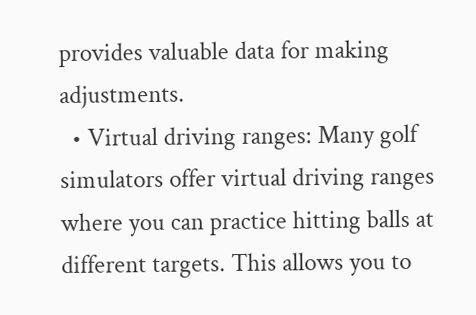provides valuable data for making adjustments.
  • Virtual driving ranges: Many golf simulators offer virtual driving ranges where you can practice hitting balls at different targets. This allows you to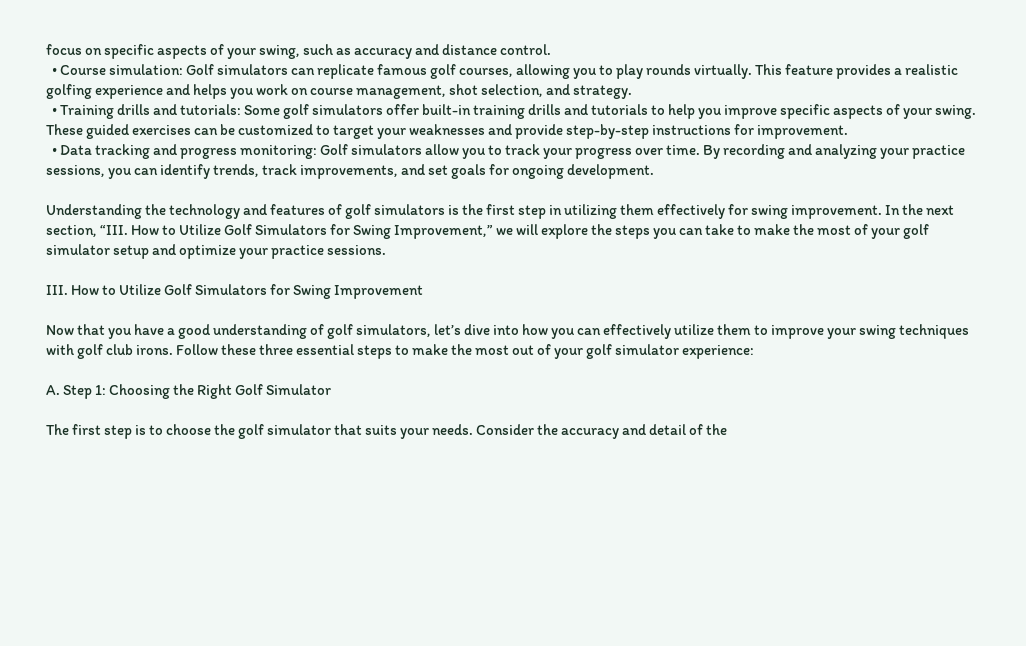focus on specific aspects of your swing, such as accuracy and distance control.
  • Course simulation: Golf simulators can replicate famous golf courses, allowing you to play rounds virtually. This feature provides a realistic golfing experience and helps you work on course management, shot selection, and strategy.
  • Training drills and tutorials: Some golf simulators offer built-in training drills and tutorials to help you improve specific aspects of your swing. These guided exercises can be customized to target your weaknesses and provide step-by-step instructions for improvement.
  • Data tracking and progress monitoring: Golf simulators allow you to track your progress over time. By recording and analyzing your practice sessions, you can identify trends, track improvements, and set goals for ongoing development.

Understanding the technology and features of golf simulators is the first step in utilizing them effectively for swing improvement. In the next section, “III. How to Utilize Golf Simulators for Swing Improvement,” we will explore the steps you can take to make the most of your golf simulator setup and optimize your practice sessions.

III. How to Utilize Golf Simulators for Swing Improvement

Now that you have a good understanding of golf simulators, let’s dive into how you can effectively utilize them to improve your swing techniques with golf club irons. Follow these three essential steps to make the most out of your golf simulator experience:

A. Step 1: Choosing the Right Golf Simulator

The first step is to choose the golf simulator that suits your needs. Consider the accuracy and detail of the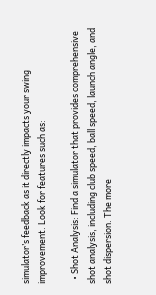simulator’s feedback as it directly impacts your swing improvement. Look for features such as:

  • Shot Analysis: Find a simulator that provides comprehensive shot analysis, including club speed, ball speed, launch angle, and shot dispersion. The more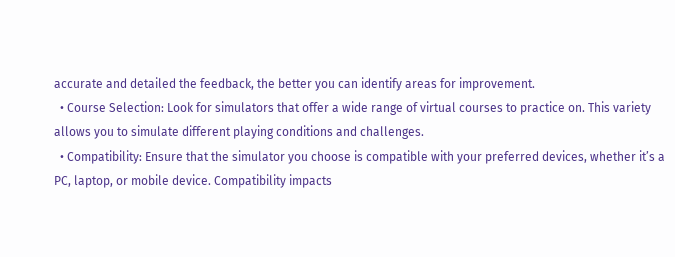accurate and detailed the feedback, the better you can identify areas for improvement.
  • Course Selection: Look for simulators that offer a wide range of virtual courses to practice on. This variety allows you to simulate different playing conditions and challenges.
  • Compatibility: Ensure that the simulator you choose is compatible with your preferred devices, whether it’s a PC, laptop, or mobile device. Compatibility impacts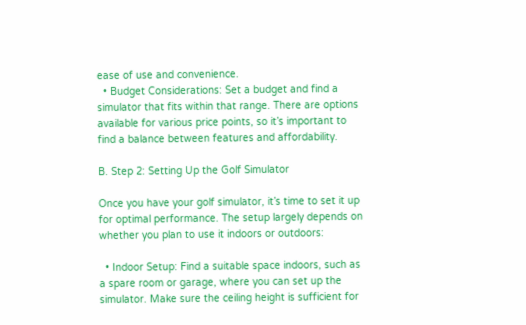ease of use and convenience.
  • Budget Considerations: Set a budget and find a simulator that fits within that range. There are options available for various price points, so it’s important to find a balance between features and affordability.

B. Step 2: Setting Up the Golf Simulator

Once you have your golf simulator, it’s time to set it up for optimal performance. The setup largely depends on whether you plan to use it indoors or outdoors:

  • Indoor Setup: Find a suitable space indoors, such as a spare room or garage, where you can set up the simulator. Make sure the ceiling height is sufficient for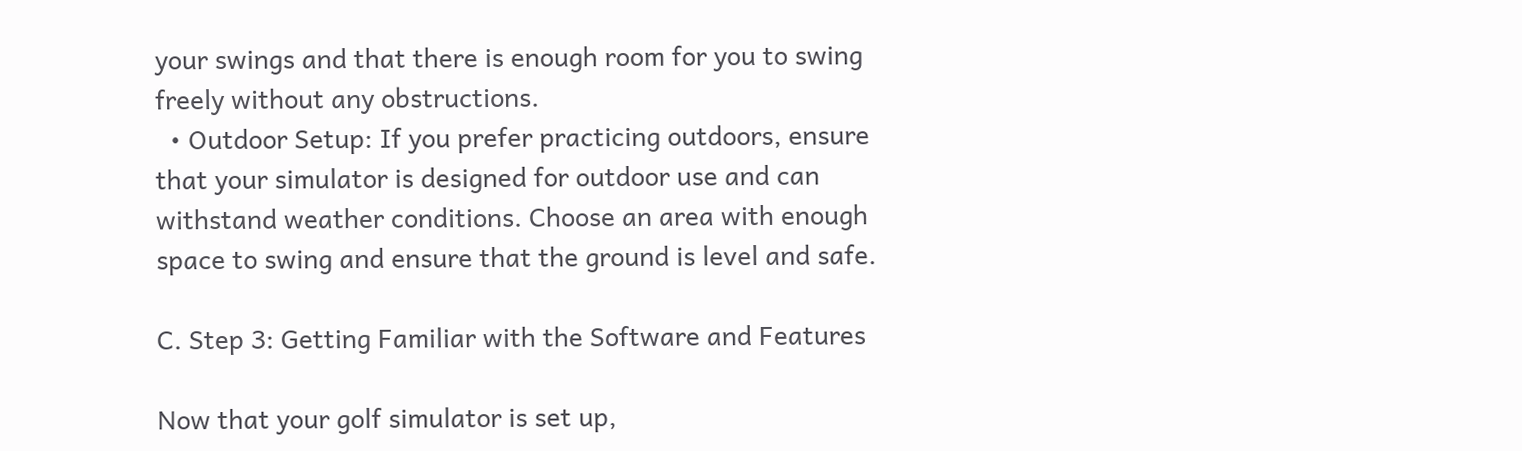your swings and that there is enough room for you to swing freely without any obstructions.
  • Outdoor Setup: If you prefer practicing outdoors, ensure that your simulator is designed for outdoor use and can withstand weather conditions. Choose an area with enough space to swing and ensure that the ground is level and safe.

C. Step 3: Getting Familiar with the Software and Features

Now that your golf simulator is set up,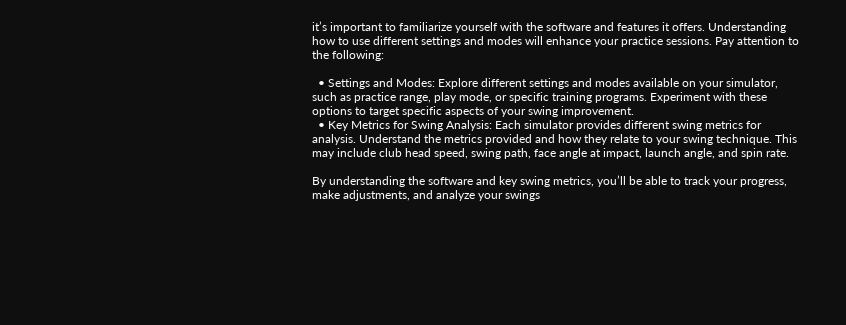it’s important to familiarize yourself with the software and features it offers. Understanding how to use different settings and modes will enhance your practice sessions. Pay attention to the following:

  • Settings and Modes: Explore different settings and modes available on your simulator, such as practice range, play mode, or specific training programs. Experiment with these options to target specific aspects of your swing improvement.
  • Key Metrics for Swing Analysis: Each simulator provides different swing metrics for analysis. Understand the metrics provided and how they relate to your swing technique. This may include club head speed, swing path, face angle at impact, launch angle, and spin rate.

By understanding the software and key swing metrics, you’ll be able to track your progress, make adjustments, and analyze your swings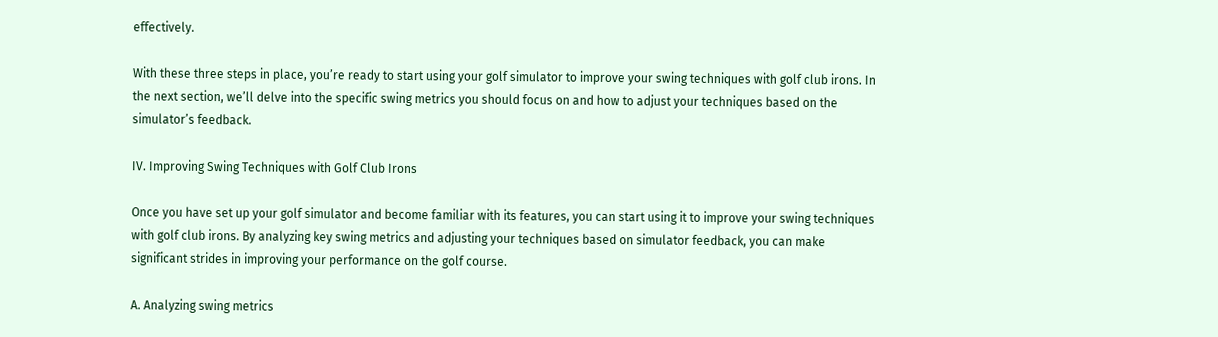effectively.

With these three steps in place, you’re ready to start using your golf simulator to improve your swing techniques with golf club irons. In the next section, we’ll delve into the specific swing metrics you should focus on and how to adjust your techniques based on the simulator’s feedback.

IV. Improving Swing Techniques with Golf Club Irons

Once you have set up your golf simulator and become familiar with its features, you can start using it to improve your swing techniques with golf club irons. By analyzing key swing metrics and adjusting your techniques based on simulator feedback, you can make significant strides in improving your performance on the golf course.

A. Analyzing swing metrics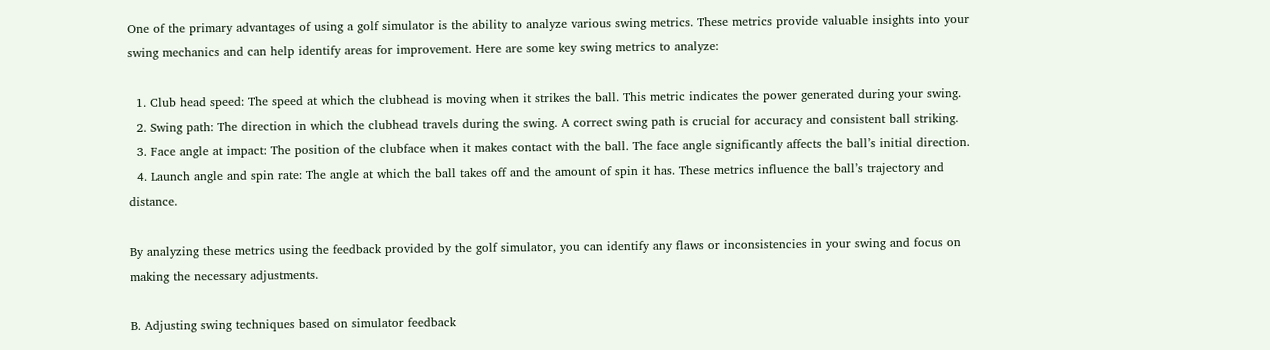One of the primary advantages of using a golf simulator is the ability to analyze various swing metrics. These metrics provide valuable insights into your swing mechanics and can help identify areas for improvement. Here are some key swing metrics to analyze:

  1. Club head speed: The speed at which the clubhead is moving when it strikes the ball. This metric indicates the power generated during your swing.
  2. Swing path: The direction in which the clubhead travels during the swing. A correct swing path is crucial for accuracy and consistent ball striking.
  3. Face angle at impact: The position of the clubface when it makes contact with the ball. The face angle significantly affects the ball’s initial direction.
  4. Launch angle and spin rate: The angle at which the ball takes off and the amount of spin it has. These metrics influence the ball’s trajectory and distance.

By analyzing these metrics using the feedback provided by the golf simulator, you can identify any flaws or inconsistencies in your swing and focus on making the necessary adjustments.

B. Adjusting swing techniques based on simulator feedback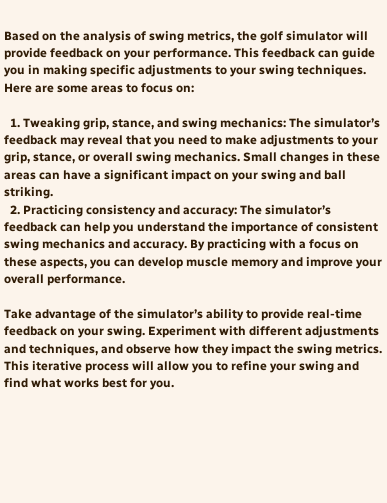Based on the analysis of swing metrics, the golf simulator will provide feedback on your performance. This feedback can guide you in making specific adjustments to your swing techniques. Here are some areas to focus on:

  1. Tweaking grip, stance, and swing mechanics: The simulator’s feedback may reveal that you need to make adjustments to your grip, stance, or overall swing mechanics. Small changes in these areas can have a significant impact on your swing and ball striking.
  2. Practicing consistency and accuracy: The simulator’s feedback can help you understand the importance of consistent swing mechanics and accuracy. By practicing with a focus on these aspects, you can develop muscle memory and improve your overall performance.

Take advantage of the simulator’s ability to provide real-time feedback on your swing. Experiment with different adjustments and techniques, and observe how they impact the swing metrics. This iterative process will allow you to refine your swing and find what works best for you.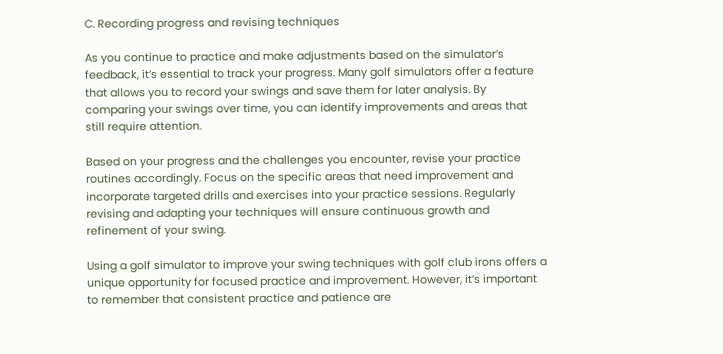C. Recording progress and revising techniques

As you continue to practice and make adjustments based on the simulator’s feedback, it’s essential to track your progress. Many golf simulators offer a feature that allows you to record your swings and save them for later analysis. By comparing your swings over time, you can identify improvements and areas that still require attention.

Based on your progress and the challenges you encounter, revise your practice routines accordingly. Focus on the specific areas that need improvement and incorporate targeted drills and exercises into your practice sessions. Regularly revising and adapting your techniques will ensure continuous growth and refinement of your swing.

Using a golf simulator to improve your swing techniques with golf club irons offers a unique opportunity for focused practice and improvement. However, it’s important to remember that consistent practice and patience are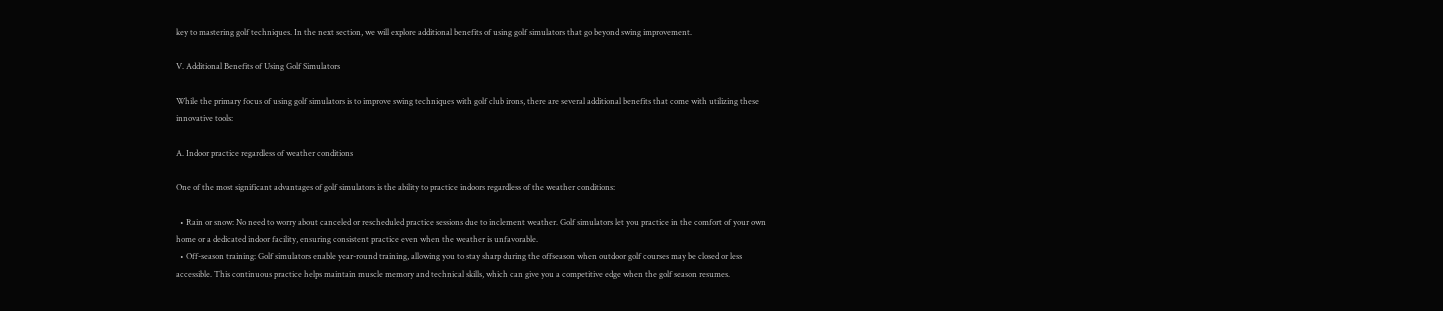key to mastering golf techniques. In the next section, we will explore additional benefits of using golf simulators that go beyond swing improvement.

V. Additional Benefits of Using Golf Simulators

While the primary focus of using golf simulators is to improve swing techniques with golf club irons, there are several additional benefits that come with utilizing these innovative tools:

A. Indoor practice regardless of weather conditions

One of the most significant advantages of golf simulators is the ability to practice indoors regardless of the weather conditions:

  • Rain or snow: No need to worry about canceled or rescheduled practice sessions due to inclement weather. Golf simulators let you practice in the comfort of your own home or a dedicated indoor facility, ensuring consistent practice even when the weather is unfavorable.
  • Off-season training: Golf simulators enable year-round training, allowing you to stay sharp during the offseason when outdoor golf courses may be closed or less accessible. This continuous practice helps maintain muscle memory and technical skills, which can give you a competitive edge when the golf season resumes.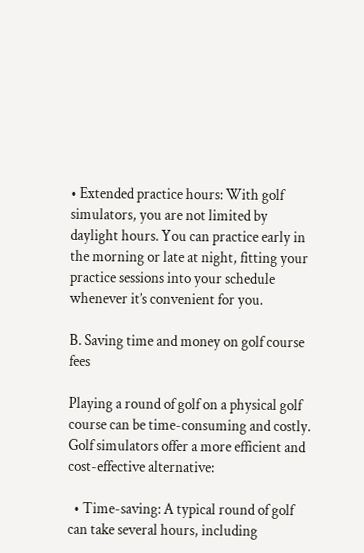• Extended practice hours: With golf simulators, you are not limited by daylight hours. You can practice early in the morning or late at night, fitting your practice sessions into your schedule whenever it’s convenient for you.

B. Saving time and money on golf course fees

Playing a round of golf on a physical golf course can be time-consuming and costly. Golf simulators offer a more efficient and cost-effective alternative:

  • Time-saving: A typical round of golf can take several hours, including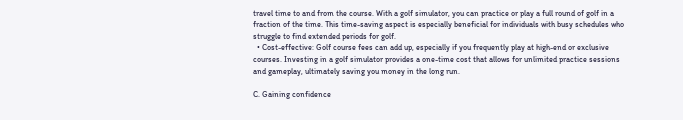travel time to and from the course. With a golf simulator, you can practice or play a full round of golf in a fraction of the time. This time-saving aspect is especially beneficial for individuals with busy schedules who struggle to find extended periods for golf.
  • Cost-effective: Golf course fees can add up, especially if you frequently play at high-end or exclusive courses. Investing in a golf simulator provides a one-time cost that allows for unlimited practice sessions and gameplay, ultimately saving you money in the long run.

C. Gaining confidence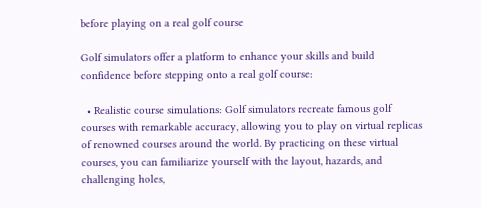before playing on a real golf course

Golf simulators offer a platform to enhance your skills and build confidence before stepping onto a real golf course:

  • Realistic course simulations: Golf simulators recreate famous golf courses with remarkable accuracy, allowing you to play on virtual replicas of renowned courses around the world. By practicing on these virtual courses, you can familiarize yourself with the layout, hazards, and challenging holes,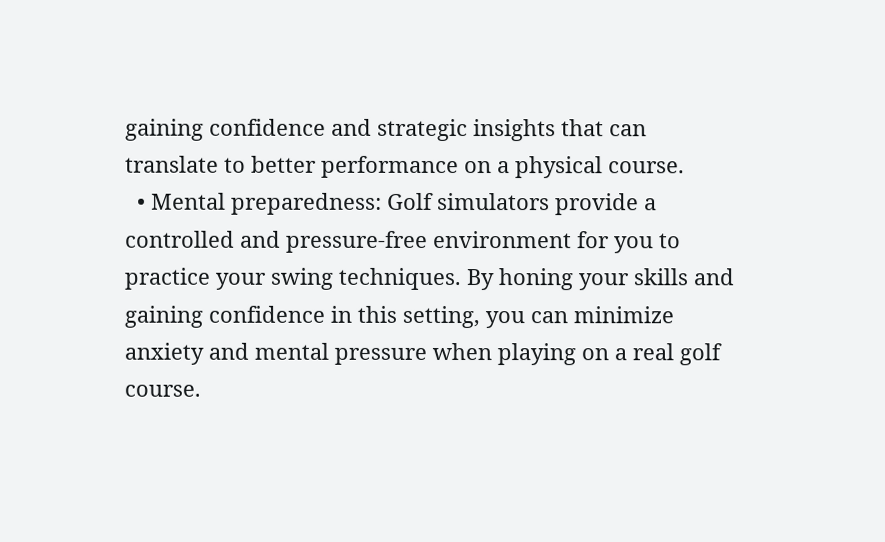gaining confidence and strategic insights that can translate to better performance on a physical course.
  • Mental preparedness: Golf simulators provide a controlled and pressure-free environment for you to practice your swing techniques. By honing your skills and gaining confidence in this setting, you can minimize anxiety and mental pressure when playing on a real golf course.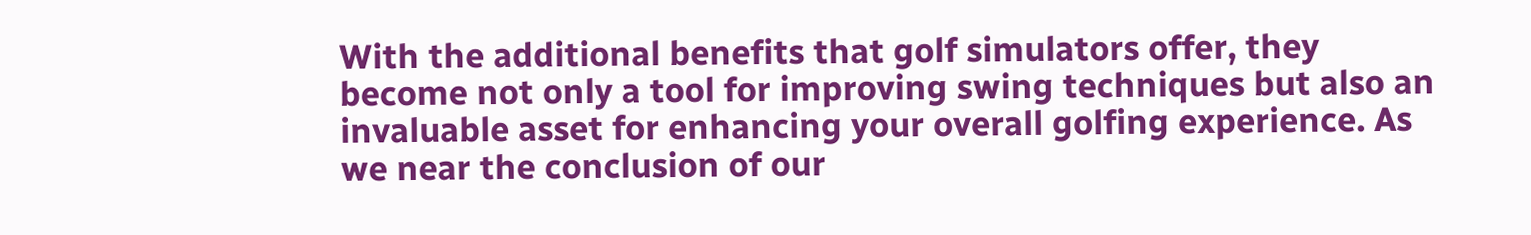With the additional benefits that golf simulators offer, they become not only a tool for improving swing techniques but also an invaluable asset for enhancing your overall golfing experience. As we near the conclusion of our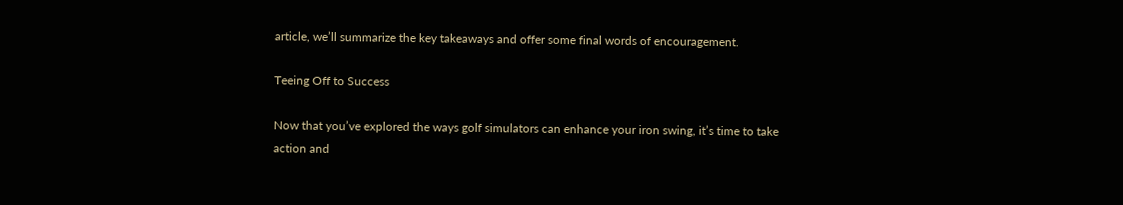article, we’ll summarize the key takeaways and offer some final words of encouragement.

Teeing Off to Success

Now that you’ve explored the ways golf simulators can enhance your iron swing, it’s time to take action and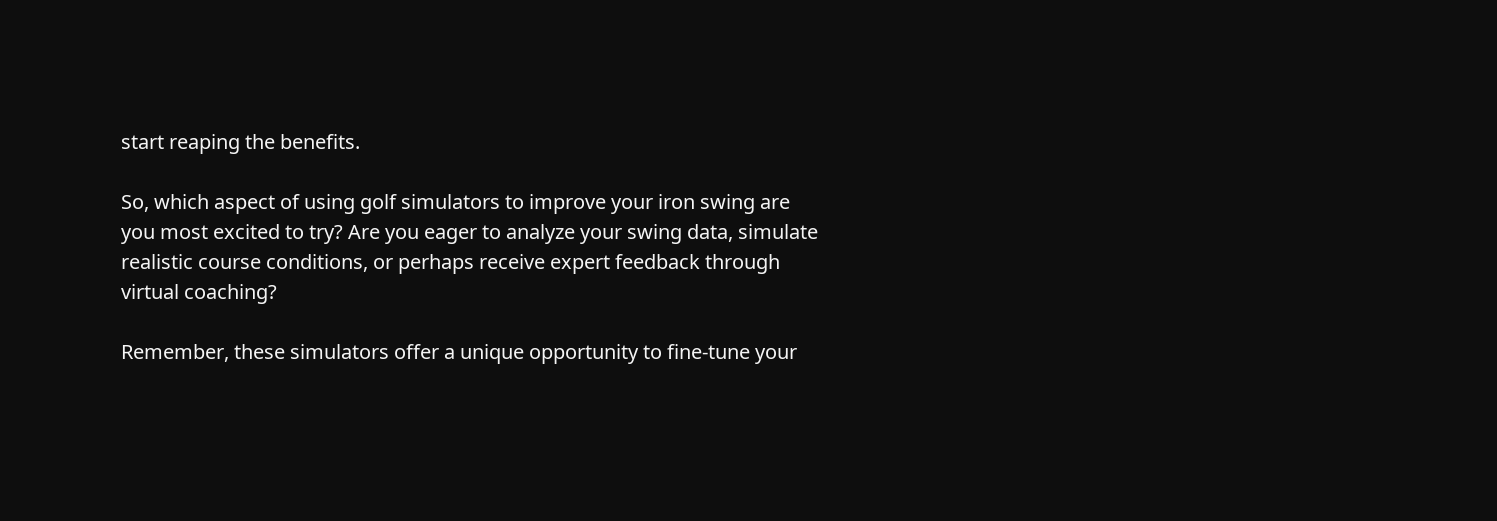start reaping the benefits.

So, which aspect of using golf simulators to improve your iron swing are you most excited to try? Are you eager to analyze your swing data, simulate realistic course conditions, or perhaps receive expert feedback through virtual coaching?

Remember, these simulators offer a unique opportunity to fine-tune your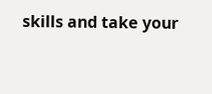skills and take your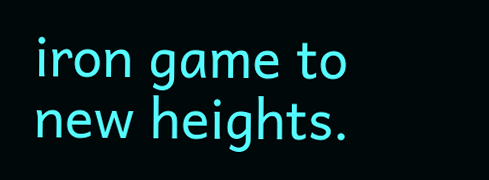iron game to new heights.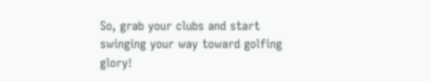So, grab your clubs and start swinging your way toward golfing glory!